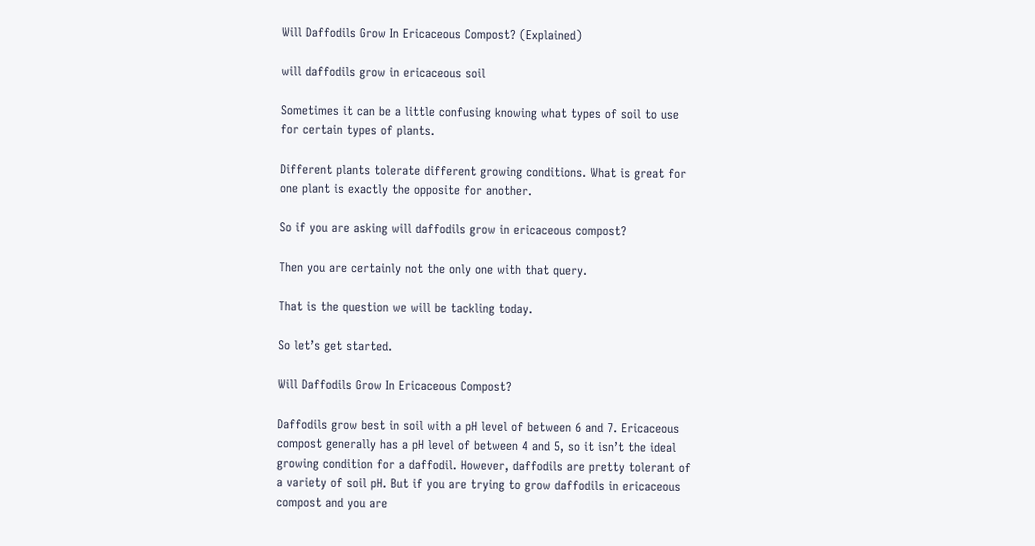Will Daffodils Grow In Ericaceous Compost? (Explained)

will daffodils grow in ericaceous soil

Sometimes it can be a little confusing knowing what types of soil to use for certain types of plants.

Different plants tolerate different growing conditions. What is great for one plant is exactly the opposite for another.

So if you are asking will daffodils grow in ericaceous compost?

Then you are certainly not the only one with that query.

That is the question we will be tackling today.

So let’s get started.

Will Daffodils Grow In Ericaceous Compost?

Daffodils grow best in soil with a pH level of between 6 and 7. Ericaceous compost generally has a pH level of between 4 and 5, so it isn’t the ideal growing condition for a daffodil. However, daffodils are pretty tolerant of a variety of soil pH. But if you are trying to grow daffodils in ericaceous compost and you are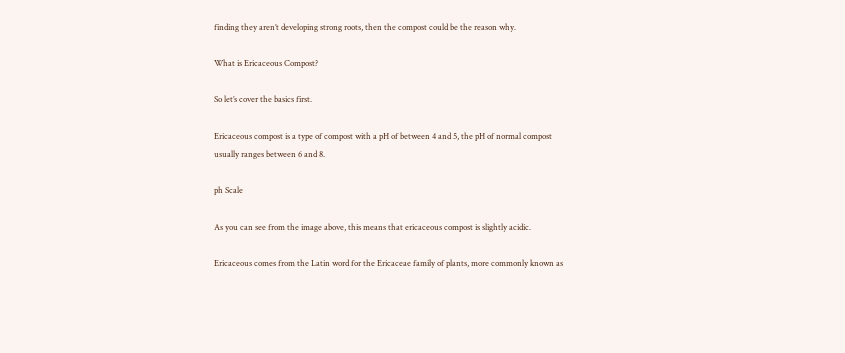finding they aren’t developing strong roots, then the compost could be the reason why.

What is Ericaceous Compost?

So let’s cover the basics first.

Ericaceous compost is a type of compost with a pH of between 4 and 5, the pH of normal compost usually ranges between 6 and 8.

ph Scale

As you can see from the image above, this means that ericaceous compost is slightly acidic.

Ericaceous comes from the Latin word for the Ericaceae family of plants, more commonly known as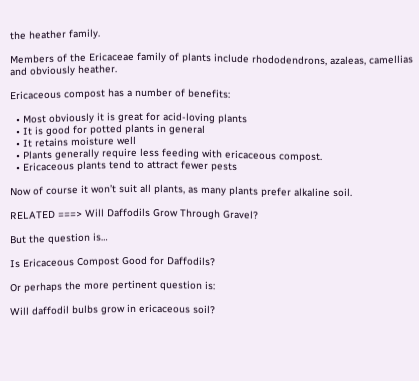the heather family.

Members of the Ericaceae family of plants include rhododendrons, azaleas, camellias and obviously heather.

Ericaceous compost has a number of benefits:

  • Most obviously it is great for acid-loving plants
  • It is good for potted plants in general
  • It retains moisture well
  • Plants generally require less feeding with ericaceous compost.
  • Ericaceous plants tend to attract fewer pests

Now of course it won’t suit all plants, as many plants prefer alkaline soil.

RELATED ===> Will Daffodils Grow Through Gravel?

But the question is…

Is Ericaceous Compost Good for Daffodils?

Or perhaps the more pertinent question is:

Will daffodil bulbs grow in ericaceous soil?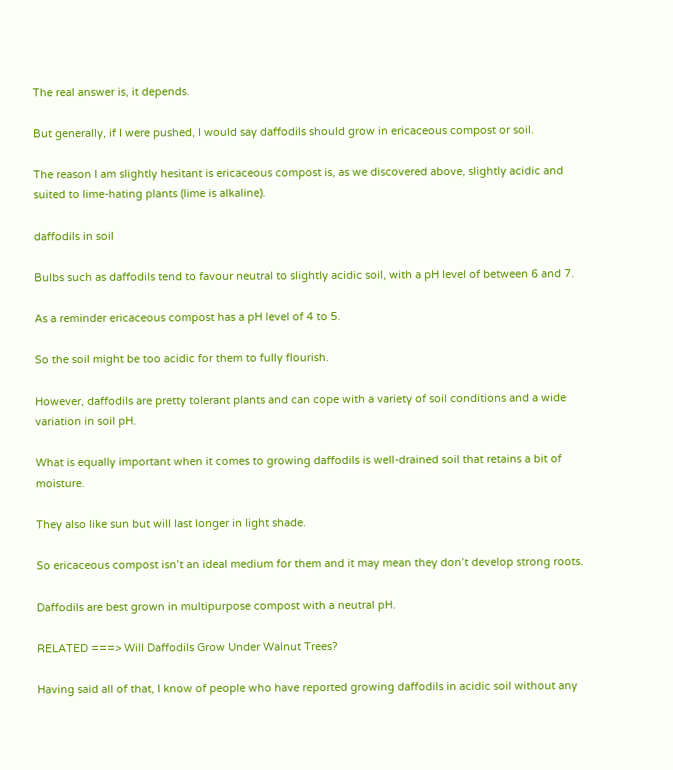The real answer is, it depends.

But generally, if I were pushed, I would say daffodils should grow in ericaceous compost or soil.

The reason I am slightly hesitant is ericaceous compost is, as we discovered above, slightly acidic and suited to lime-hating plants (lime is alkaline).

daffodils in soil

Bulbs such as daffodils tend to favour neutral to slightly acidic soil, with a pH level of between 6 and 7.

As a reminder ericaceous compost has a pH level of 4 to 5.

So the soil might be too acidic for them to fully flourish.

However, daffodils are pretty tolerant plants and can cope with a variety of soil conditions and a wide variation in soil pH.

What is equally important when it comes to growing daffodils is well-drained soil that retains a bit of moisture.

They also like sun but will last longer in light shade.

So ericaceous compost isn’t an ideal medium for them and it may mean they don’t develop strong roots.

Daffodils are best grown in multipurpose compost with a neutral pH.

RELATED ===> Will Daffodils Grow Under Walnut Trees?

Having said all of that, I know of people who have reported growing daffodils in acidic soil without any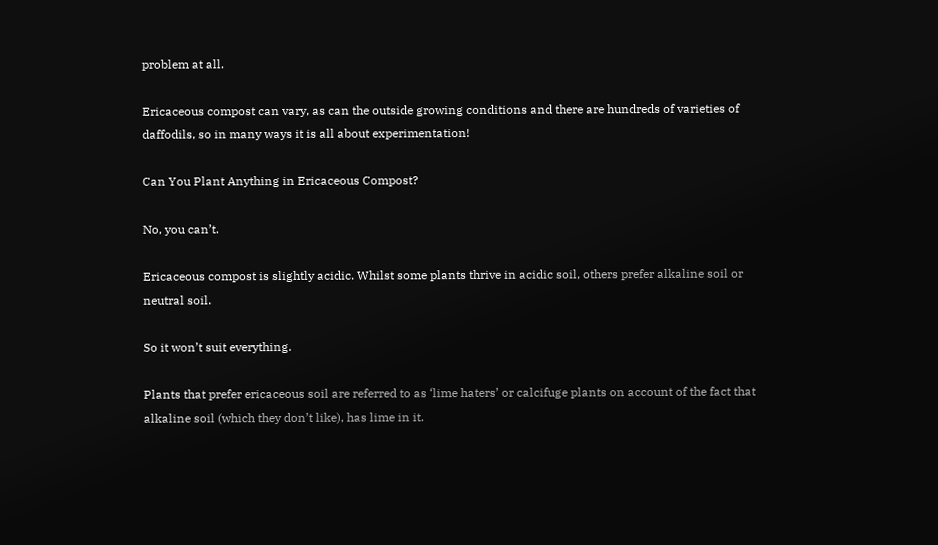problem at all.

Ericaceous compost can vary, as can the outside growing conditions and there are hundreds of varieties of daffodils, so in many ways it is all about experimentation!

Can You Plant Anything in Ericaceous Compost?

No, you can’t.

Ericaceous compost is slightly acidic. Whilst some plants thrive in acidic soil, others prefer alkaline soil or neutral soil.

So it won’t suit everything.

Plants that prefer ericaceous soil are referred to as ‘lime haters’ or calcifuge plants on account of the fact that alkaline soil (which they don’t like), has lime in it.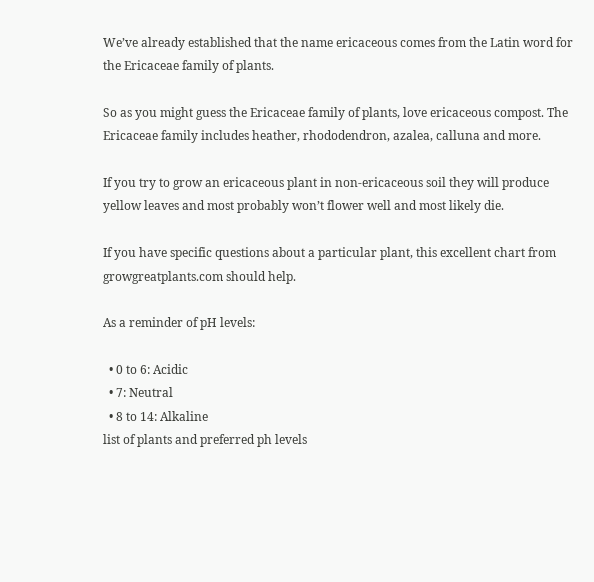We’ve already established that the name ericaceous comes from the Latin word for the Ericaceae family of plants.

So as you might guess the Ericaceae family of plants, love ericaceous compost. The Ericaceae family includes heather, rhododendron, azalea, calluna and more.

If you try to grow an ericaceous plant in non-ericaceous soil they will produce yellow leaves and most probably won’t flower well and most likely die.

If you have specific questions about a particular plant, this excellent chart from growgreatplants.com should help.

As a reminder of pH levels:

  • 0 to 6: Acidic
  • 7: Neutral
  • 8 to 14: Alkaline
list of plants and preferred ph levels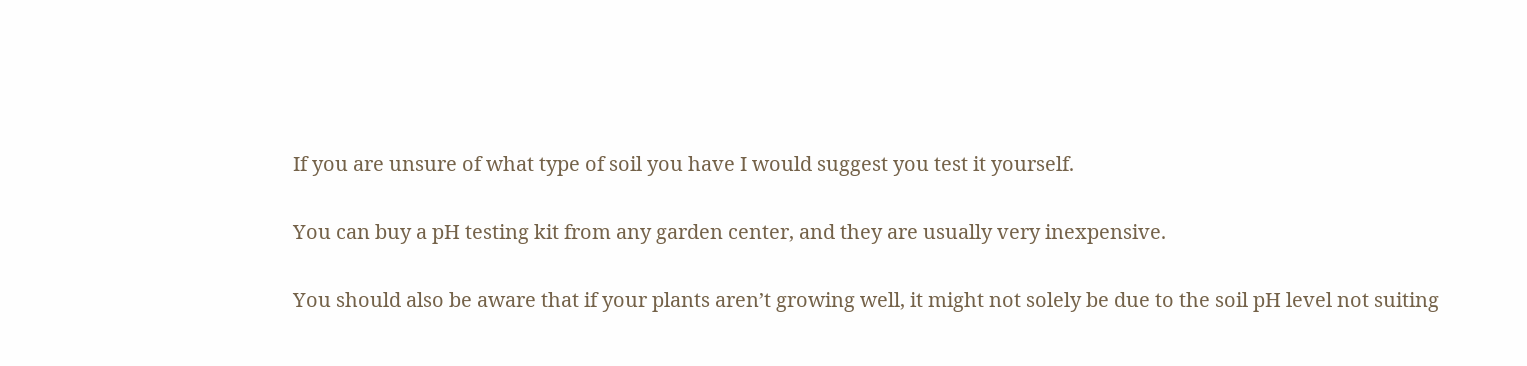If you are unsure of what type of soil you have I would suggest you test it yourself.

You can buy a pH testing kit from any garden center, and they are usually very inexpensive.

You should also be aware that if your plants aren’t growing well, it might not solely be due to the soil pH level not suiting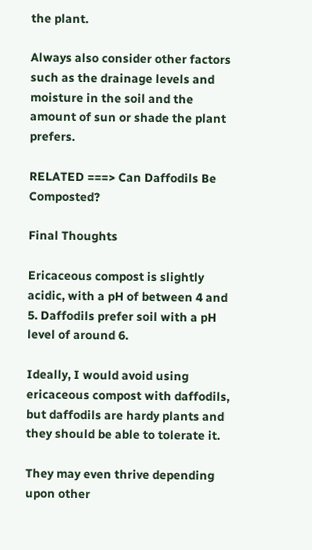the plant.

Always also consider other factors such as the drainage levels and moisture in the soil and the amount of sun or shade the plant prefers.

RELATED ===> Can Daffodils Be Composted?

Final Thoughts

Ericaceous compost is slightly acidic, with a pH of between 4 and 5. Daffodils prefer soil with a pH level of around 6.

Ideally, I would avoid using ericaceous compost with daffodils, but daffodils are hardy plants and they should be able to tolerate it.

They may even thrive depending upon other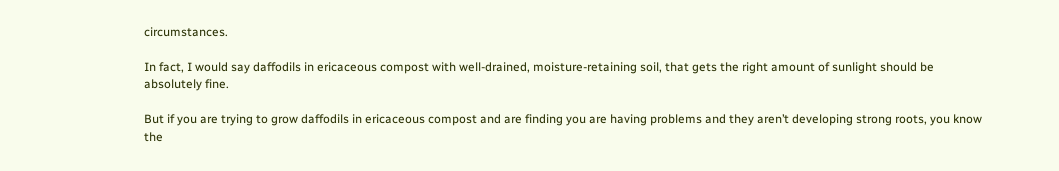circumstances.

In fact, I would say daffodils in ericaceous compost with well-drained, moisture-retaining soil, that gets the right amount of sunlight should be absolutely fine.

But if you are trying to grow daffodils in ericaceous compost and are finding you are having problems and they aren’t developing strong roots, you know the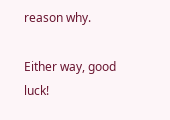reason why.

Either way, good luck!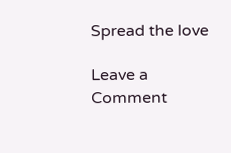Spread the love

Leave a Comment